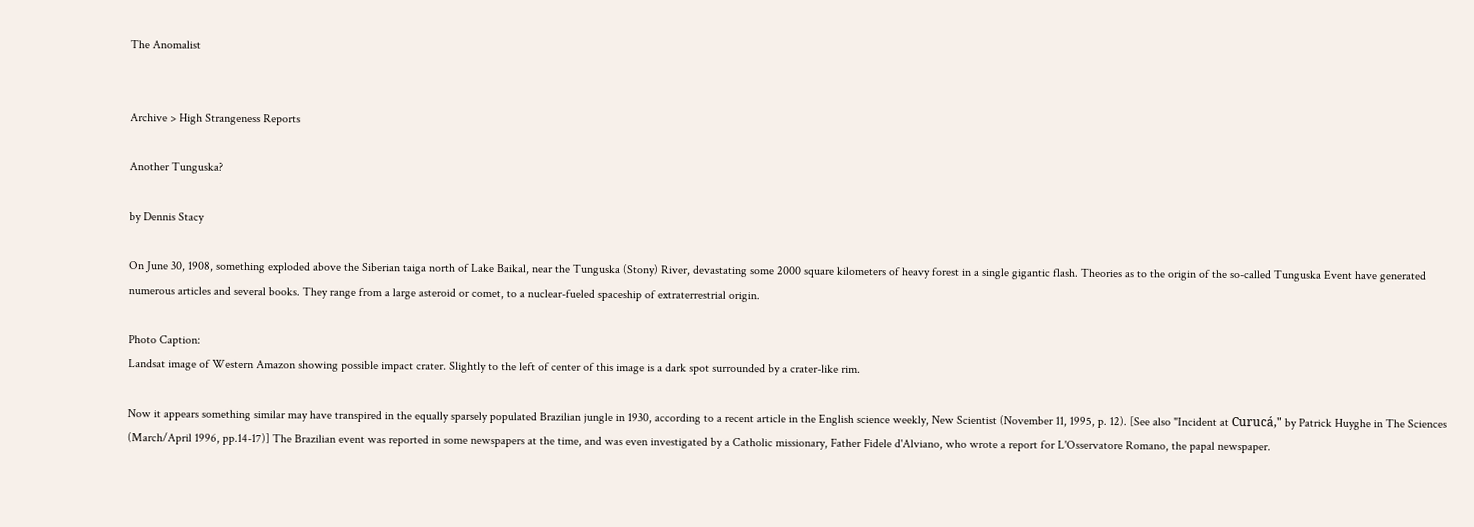The Anomalist


Archive > High Strangeness Reports

Another Tunguska?

by Dennis Stacy

On June 30, 1908, something exploded above the Siberian taiga north of Lake Baikal, near the Tunguska (Stony) River, devastating some 2000 square kilometers of heavy forest in a single gigantic flash. Theories as to the origin of the so-called Tunguska Event have generated numerous articles and several books. They range from a large asteroid or comet, to a nuclear-fueled spaceship of extraterrestrial origin.

Photo Caption:
Landsat image of Western Amazon showing possible impact crater. Slightly to the left of center of this image is a dark spot surrounded by a crater-like rim.

Now it appears something similar may have transpired in the equally sparsely populated Brazilian jungle in 1930, according to a recent article in the English science weekly, New Scientist (November 11, 1995, p. 12). [See also "Incident at Curucá," by Patrick Huyghe in The Sciences (March/April 1996, pp.14-17)] The Brazilian event was reported in some newspapers at the time, and was even investigated by a Catholic missionary, Father Fidele d'Alviano, who wrote a report for L'Osservatore Romano, the papal newspaper.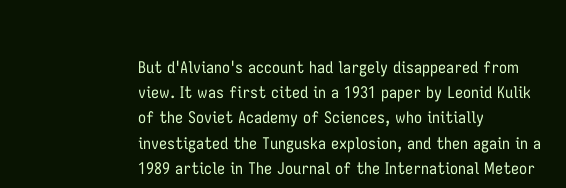But d'Alviano's account had largely disappeared from view. It was first cited in a 1931 paper by Leonid Kulik of the Soviet Academy of Sciences, who initially investigated the Tunguska explosion, and then again in a 1989 article in The Journal of the International Meteor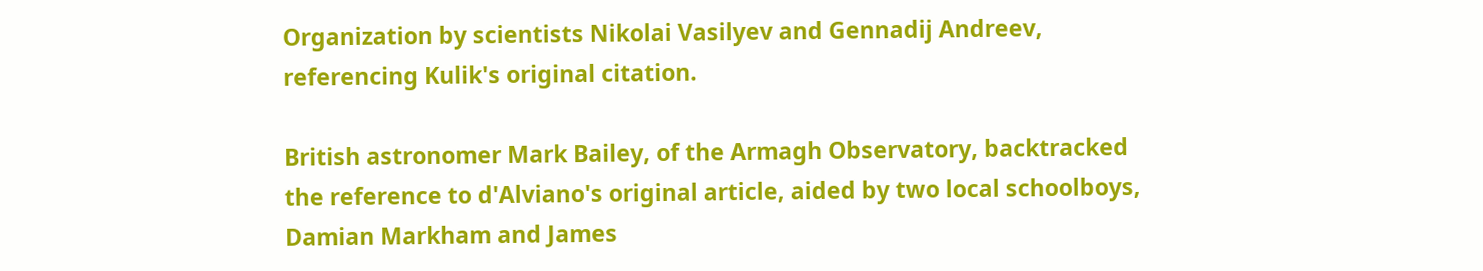Organization by scientists Nikolai Vasilyev and Gennadij Andreev, referencing Kulik's original citation.

British astronomer Mark Bailey, of the Armagh Observatory, backtracked the reference to d'Alviano's original article, aided by two local schoolboys, Damian Markham and James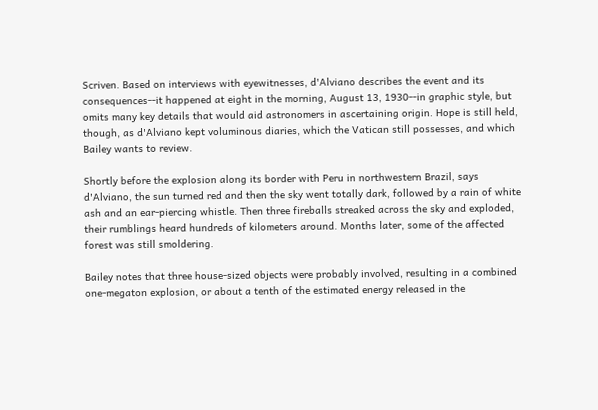Scriven. Based on interviews with eyewitnesses, d'Alviano describes the event and its consequences--it happened at eight in the morning, August 13, 1930--in graphic style, but omits many key details that would aid astronomers in ascertaining origin. Hope is still held, though, as d'Alviano kept voluminous diaries, which the Vatican still possesses, and which Bailey wants to review.

Shortly before the explosion along its border with Peru in northwestern Brazil, says d'Alviano, the sun turned red and then the sky went totally dark, followed by a rain of white ash and an ear-piercing whistle. Then three fireballs streaked across the sky and exploded, their rumblings heard hundreds of kilometers around. Months later, some of the affected forest was still smoldering.

Bailey notes that three house-sized objects were probably involved, resulting in a combined one-megaton explosion, or about a tenth of the estimated energy released in the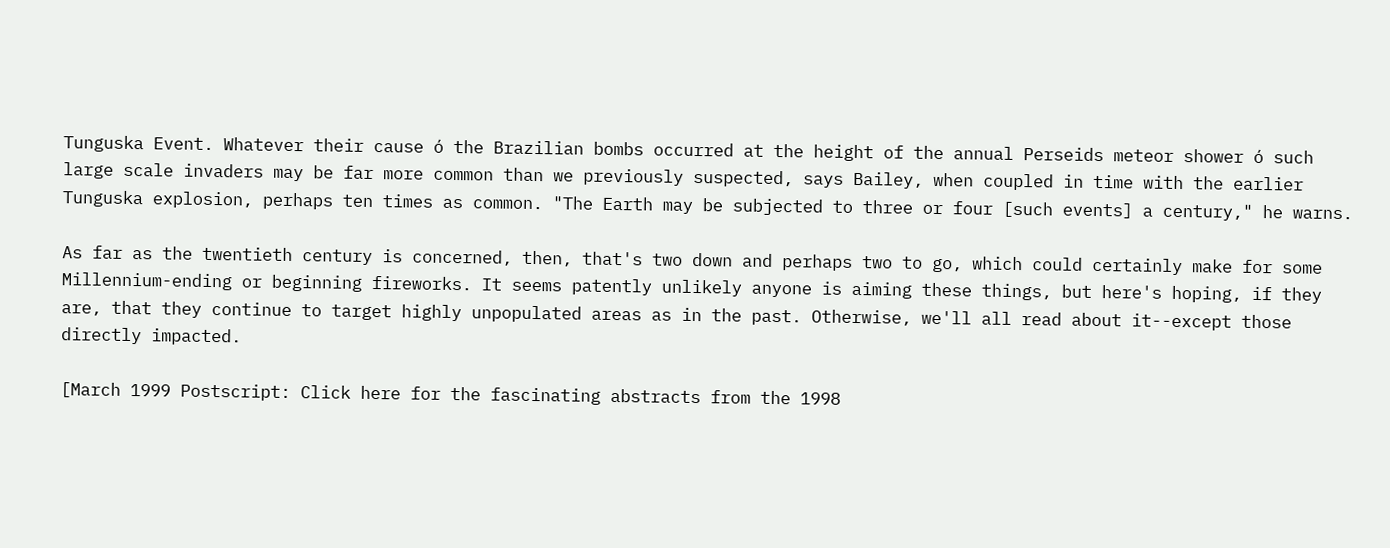Tunguska Event. Whatever their cause ó the Brazilian bombs occurred at the height of the annual Perseids meteor shower ó such large scale invaders may be far more common than we previously suspected, says Bailey, when coupled in time with the earlier Tunguska explosion, perhaps ten times as common. "The Earth may be subjected to three or four [such events] a century," he warns.

As far as the twentieth century is concerned, then, that's two down and perhaps two to go, which could certainly make for some Millennium-ending or beginning fireworks. It seems patently unlikely anyone is aiming these things, but here's hoping, if they are, that they continue to target highly unpopulated areas as in the past. Otherwise, we'll all read about it--except those directly impacted.

[March 1999 Postscript: Click here for the fascinating abstracts from the 1998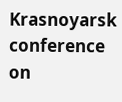Krasnoyarsk conference on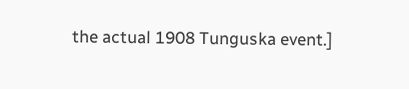the actual 1908 Tunguska event.]